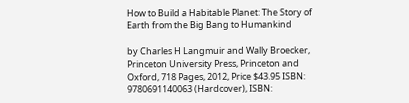How to Build a Habitable Planet: The Story of Earth from the Big Bang to Humankind

by Charles H Langmuir and Wally Broecker, Princeton University Press, Princeton and Oxford, 718 Pages, 2012, Price $43.95 ISBN: 9780691140063 (Hardcover), ISBN: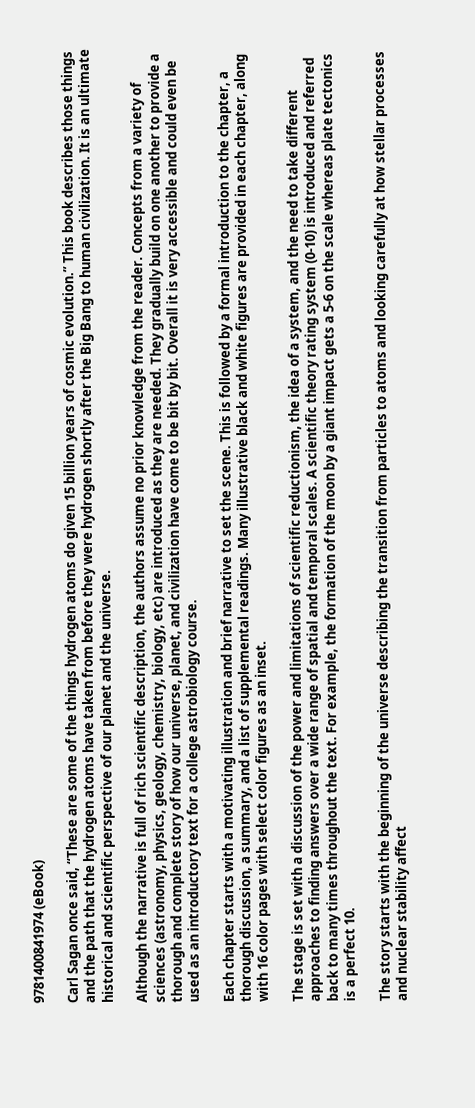9781400841974 (eBook)

Carl Sagan once said, “These are some of the things hydrogen atoms do given 15 billion years of cosmic evolution.” This book describes those things and the path that the hydrogen atoms have taken from before they were hydrogen shortly after the Big Bang to human civilization. It is an ultimate historical and scientific perspective of our planet and the universe.

Although the narrative is full of rich scientific description, the authors assume no prior knowledge from the reader. Concepts from a variety of sciences (astronomy, physics, geology, chemistry, biology, etc) are introduced as they are needed. They gradually build on one another to provide a thorough and complete story of how our universe, planet, and civilization have come to be bit by bit. Overall it is very accessible and could even be used as an introductory text for a college astrobiology course.

Each chapter starts with a motivating illustration and brief narrative to set the scene. This is followed by a formal introduction to the chapter, a thorough discussion, a summary, and a list of supplemental readings. Many illustrative black and white figures are provided in each chapter, along with 16 color pages with select color figures as an inset.

The stage is set with a discussion of the power and limitations of scientific reductionism, the idea of a system, and the need to take different approaches to finding answers over a wide range of spatial and temporal scales. A scientific theory rating system (0-10) is introduced and referred back to many times throughout the text. For example, the formation of the moon by a giant impact gets a 5-6 on the scale whereas plate tectonics is a perfect 10.

The story starts with the beginning of the universe describing the transition from particles to atoms and looking carefully at how stellar processes and nuclear stability affect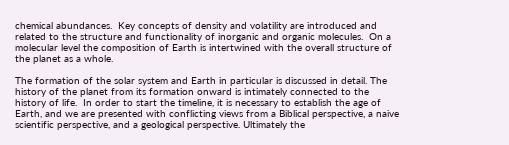chemical abundances.  Key concepts of density and volatility are introduced and related to the structure and functionality of inorganic and organic molecules.  On a molecular level the composition of Earth is intertwined with the overall structure of the planet as a whole.

The formation of the solar system and Earth in particular is discussed in detail. The history of the planet from its formation onward is intimately connected to the history of life.  In order to start the timeline, it is necessary to establish the age of Earth, and we are presented with conflicting views from a Biblical perspective, a naive scientific perspective, and a geological perspective. Ultimately the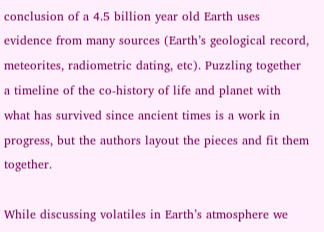conclusion of a 4.5 billion year old Earth uses evidence from many sources (Earth’s geological record, meteorites, radiometric dating, etc). Puzzling together a timeline of the co-history of life and planet with what has survived since ancient times is a work in progress, but the authors layout the pieces and fit them together.

While discussing volatiles in Earth’s atmosphere we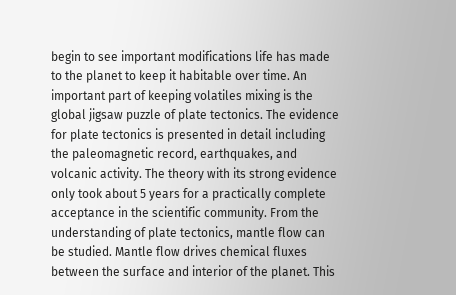begin to see important modifications life has made to the planet to keep it habitable over time. An important part of keeping volatiles mixing is the global jigsaw puzzle of plate tectonics. The evidence for plate tectonics is presented in detail including the paleomagnetic record, earthquakes, and volcanic activity. The theory with its strong evidence only took about 5 years for a practically complete acceptance in the scientific community. From the understanding of plate tectonics, mantle flow can be studied. Mantle flow drives chemical fluxes between the surface and interior of the planet. This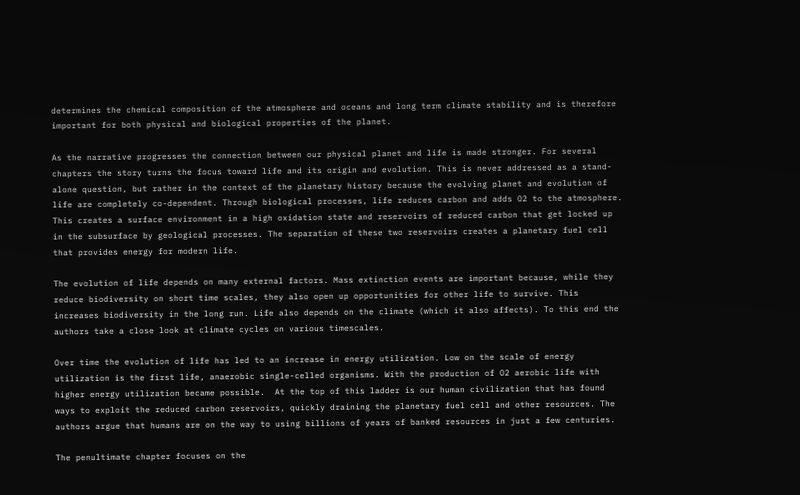determines the chemical composition of the atmosphere and oceans and long term climate stability and is therefore important for both physical and biological properties of the planet.

As the narrative progresses the connection between our physical planet and life is made stronger. For several chapters the story turns the focus toward life and its origin and evolution. This is never addressed as a stand-alone question, but rather in the context of the planetary history because the evolving planet and evolution of life are completely co-dependent. Through biological processes, life reduces carbon and adds O2 to the atmosphere. This creates a surface environment in a high oxidation state and reservoirs of reduced carbon that get locked up in the subsurface by geological processes. The separation of these two reservoirs creates a planetary fuel cell that provides energy for modern life.

The evolution of life depends on many external factors. Mass extinction events are important because, while they reduce biodiversity on short time scales, they also open up opportunities for other life to survive. This increases biodiversity in the long run. Life also depends on the climate (which it also affects). To this end the authors take a close look at climate cycles on various timescales.

Over time the evolution of life has led to an increase in energy utilization. Low on the scale of energy utilization is the first life, anaerobic single-celled organisms. With the production of O2 aerobic life with higher energy utilization became possible.  At the top of this ladder is our human civilization that has found ways to exploit the reduced carbon reservoirs, quickly draining the planetary fuel cell and other resources. The authors argue that humans are on the way to using billions of years of banked resources in just a few centuries.

The penultimate chapter focuses on the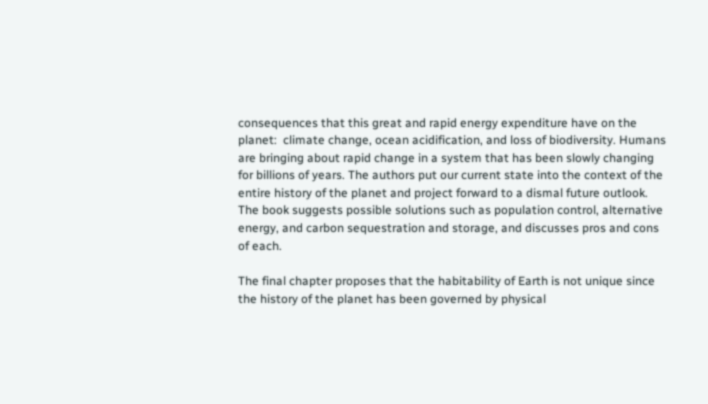consequences that this great and rapid energy expenditure have on the planet:  climate change, ocean acidification, and loss of biodiversity. Humans are bringing about rapid change in a system that has been slowly changing for billions of years. The authors put our current state into the context of the entire history of the planet and project forward to a dismal future outlook. The book suggests possible solutions such as population control, alternative energy, and carbon sequestration and storage, and discusses pros and cons of each.

The final chapter proposes that the habitability of Earth is not unique since the history of the planet has been governed by physical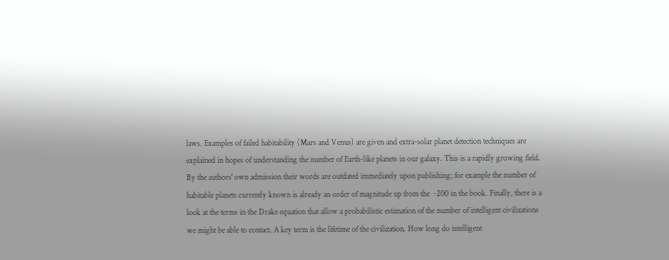laws. Examples of failed habitability (Mars and Venus) are given and extra-solar planet detection techniques are explained in hopes of understanding the number of Earth-like planets in our galaxy. This is a rapidly growing field. By the authors' own admission their words are outdated immediately upon publishing; for example the number of habitable planets currently known is already an order of magnitude up from the ~200 in the book. Finally, there is a look at the terms in the Drake equation that allow a probabilistic estimation of the number of intelligent civilizations we might be able to contact. A key term is the lifetime of the civilization. How long do intelligent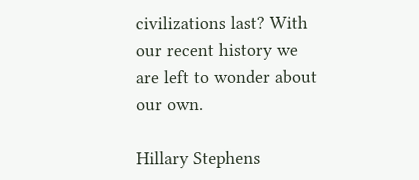civilizations last? With our recent history we are left to wonder about our own.

Hillary Stephens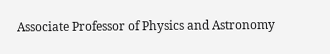Associate Professor of Physics and Astronomy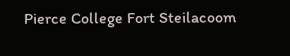Pierce College Fort Steilacoom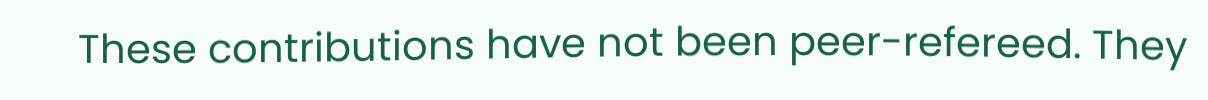These contributions have not been peer-refereed. They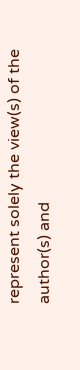represent solely the view(s) of the author(s) and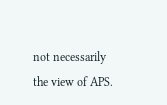not necessarily the view of APS.